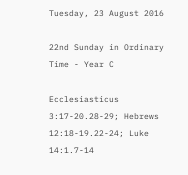Tuesday, 23 August 2016

22nd Sunday in Ordinary Time - Year C

Ecclesiasticus 3:17-20.28-29; Hebrews 12:18-19.22-24; Luke 14:1.7-14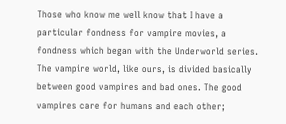Those who know me well know that I have a particular fondness for vampire movies, a fondness which began with the Underworld series. The vampire world, like ours, is divided basically between good vampires and bad ones. The good vampires care for humans and each other;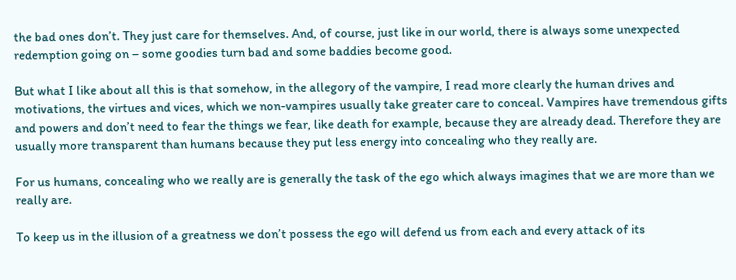the bad ones don’t. They just care for themselves. And, of course, just like in our world, there is always some unexpected redemption going on – some goodies turn bad and some baddies become good.

But what I like about all this is that somehow, in the allegory of the vampire, I read more clearly the human drives and motivations, the virtues and vices, which we non-vampires usually take greater care to conceal. Vampires have tremendous gifts and powers and don’t need to fear the things we fear, like death for example, because they are already dead. Therefore they are usually more transparent than humans because they put less energy into concealing who they really are.

For us humans, concealing who we really are is generally the task of the ego which always imagines that we are more than we really are.

To keep us in the illusion of a greatness we don’t possess the ego will defend us from each and every attack of its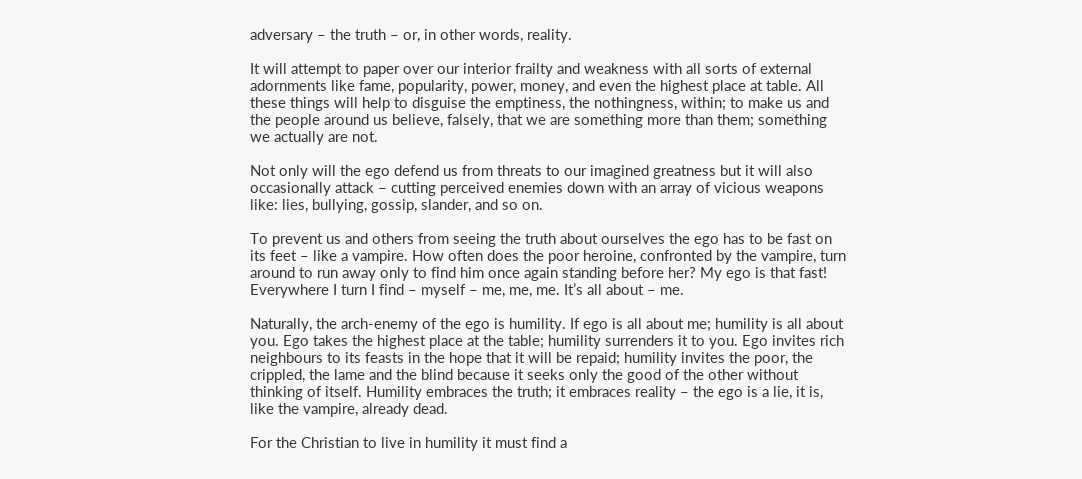adversary – the truth – or, in other words, reality.

It will attempt to paper over our interior frailty and weakness with all sorts of external adornments like fame, popularity, power, money, and even the highest place at table. All these things will help to disguise the emptiness, the nothingness, within; to make us and the people around us believe, falsely, that we are something more than them; something we actually are not.

Not only will the ego defend us from threats to our imagined greatness but it will also occasionally attack – cutting perceived enemies down with an array of vicious weapons like: lies, bullying, gossip, slander, and so on.

To prevent us and others from seeing the truth about ourselves the ego has to be fast on its feet – like a vampire. How often does the poor heroine, confronted by the vampire, turn around to run away only to find him once again standing before her? My ego is that fast! Everywhere I turn I find – myself – me, me, me. It’s all about – me.

Naturally, the arch-enemy of the ego is humility. If ego is all about me; humility is all about you. Ego takes the highest place at the table; humility surrenders it to you. Ego invites rich neighbours to its feasts in the hope that it will be repaid; humility invites the poor, the crippled, the lame and the blind because it seeks only the good of the other without thinking of itself. Humility embraces the truth; it embraces reality – the ego is a lie, it is, like the vampire, already dead.

For the Christian to live in humility it must find a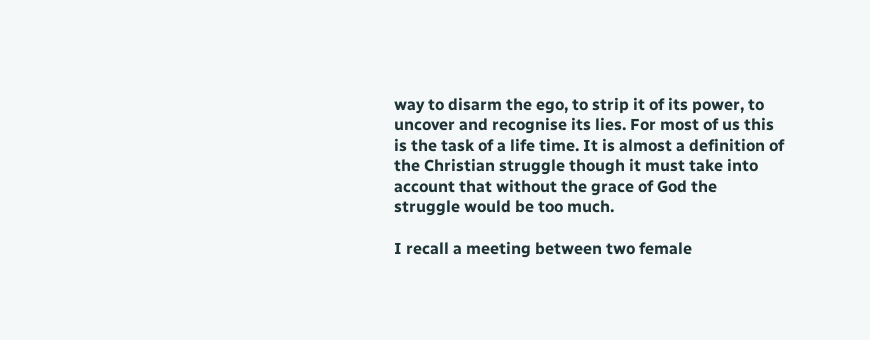way to disarm the ego, to strip it of its power, to uncover and recognise its lies. For most of us this is the task of a life time. It is almost a definition of the Christian struggle though it must take into account that without the grace of God the struggle would be too much.

I recall a meeting between two female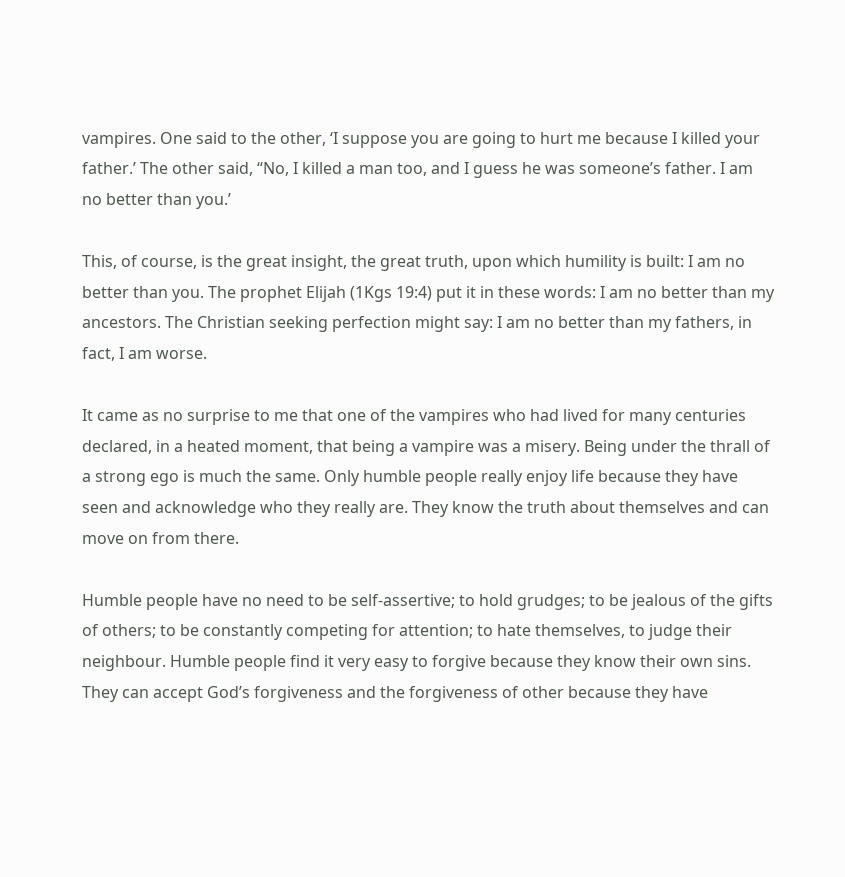vampires. One said to the other, ‘I suppose you are going to hurt me because I killed your father.’ The other said, “No, I killed a man too, and I guess he was someone’s father. I am no better than you.’

This, of course, is the great insight, the great truth, upon which humility is built: I am no better than you. The prophet Elijah (1Kgs 19:4) put it in these words: I am no better than my ancestors. The Christian seeking perfection might say: I am no better than my fathers, in fact, I am worse.

It came as no surprise to me that one of the vampires who had lived for many centuries declared, in a heated moment, that being a vampire was a misery. Being under the thrall of a strong ego is much the same. Only humble people really enjoy life because they have seen and acknowledge who they really are. They know the truth about themselves and can move on from there.

Humble people have no need to be self-assertive; to hold grudges; to be jealous of the gifts of others; to be constantly competing for attention; to hate themselves, to judge their neighbour. Humble people find it very easy to forgive because they know their own sins. They can accept God’s forgiveness and the forgiveness of other because they have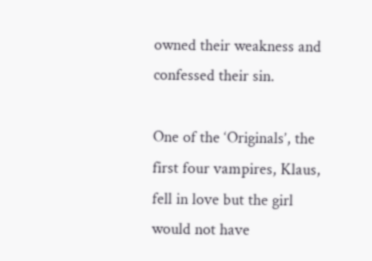owned their weakness and confessed their sin.

One of the ‘Originals’, the first four vampires, Klaus, fell in love but the girl would not have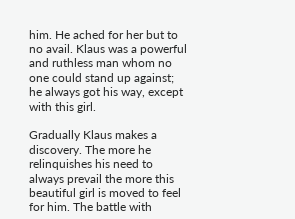him. He ached for her but to no avail. Klaus was a powerful and ruthless man whom no one could stand up against; he always got his way, except with this girl.

Gradually Klaus makes a discovery. The more he relinquishes his need to always prevail the more this beautiful girl is moved to feel for him. The battle with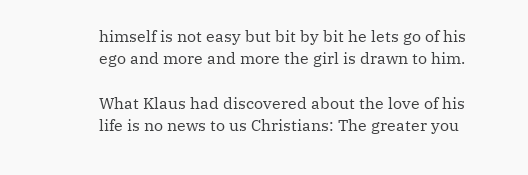himself is not easy but bit by bit he lets go of his ego and more and more the girl is drawn to him.

What Klaus had discovered about the love of his life is no news to us Christians: The greater you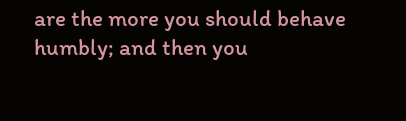are the more you should behave humbly; and then you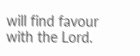will find favour with the Lord.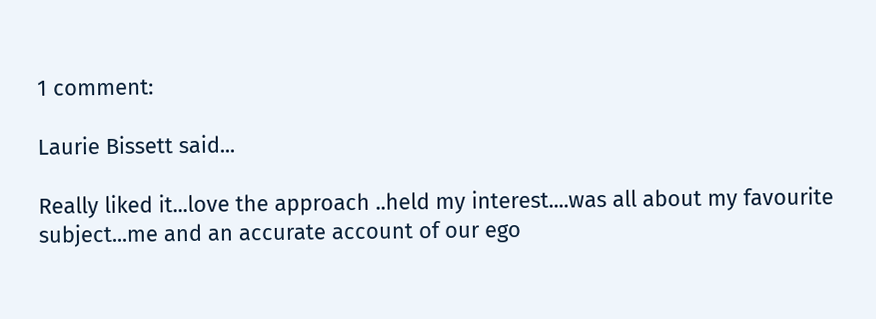1 comment:

Laurie Bissett said...

Really liked it...love the approach ..held my interest....was all about my favourite subject...me and an accurate account of our ego